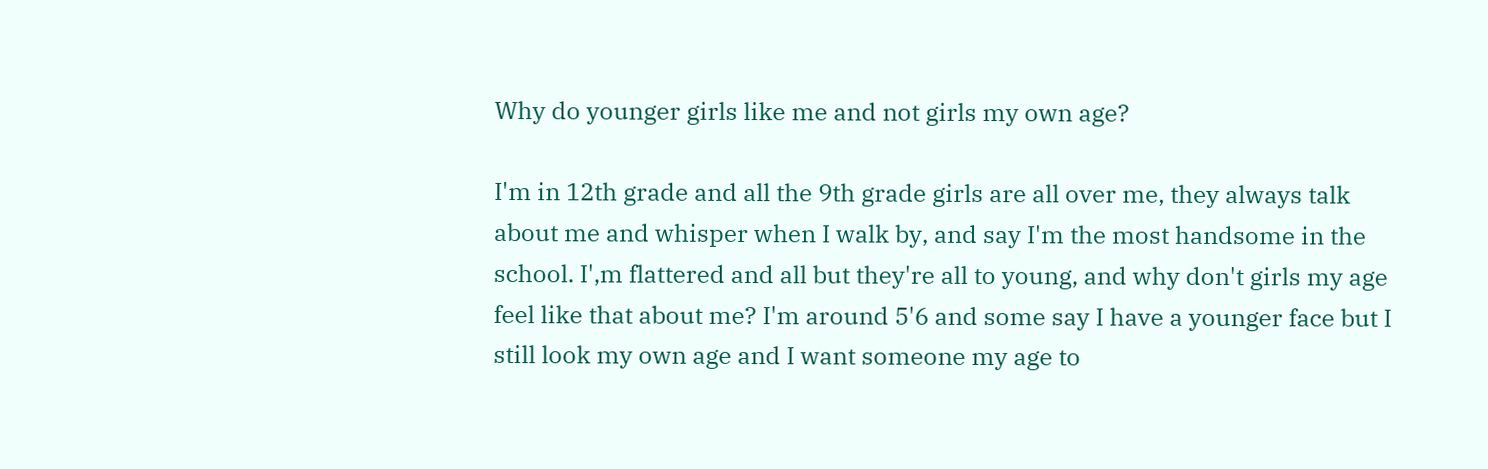Why do younger girls like me and not girls my own age?

I'm in 12th grade and all the 9th grade girls are all over me, they always talk about me and whisper when I walk by, and say I'm the most handsome in the school. I',m flattered and all but they're all to young, and why don't girls my age feel like that about me? I'm around 5'6 and some say I have a younger face but I still look my own age and I want someone my age to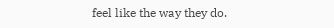feel like the way they do.